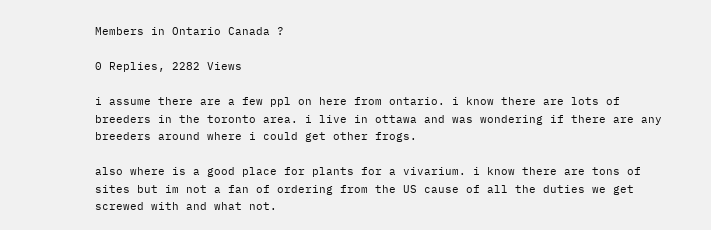Members in Ontario Canada ?

0 Replies, 2282 Views

i assume there are a few ppl on here from ontario. i know there are lots of breeders in the toronto area. i live in ottawa and was wondering if there are any breeders around where i could get other frogs.

also where is a good place for plants for a vivarium. i know there are tons of sites but im not a fan of ordering from the US cause of all the duties we get screwed with and what not.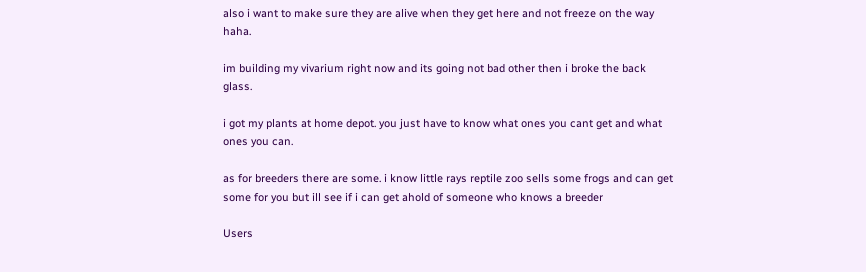also i want to make sure they are alive when they get here and not freeze on the way haha.

im building my vivarium right now and its going not bad other then i broke the back glass.

i got my plants at home depot. you just have to know what ones you cant get and what ones you can.

as for breeders there are some. i know little rays reptile zoo sells some frogs and can get some for you but ill see if i can get ahold of someone who knows a breeder

Users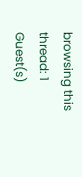browsing this thread: 1 Guest(s)